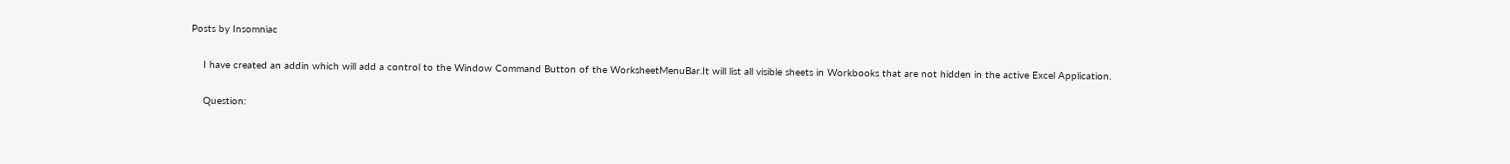Posts by Insomniac

    I have created an addin which will add a control to the Window Command Button of the WorksheetMenuBar.It will list all visible sheets in Workbooks that are not hidden in the active Excel Application.

    Question: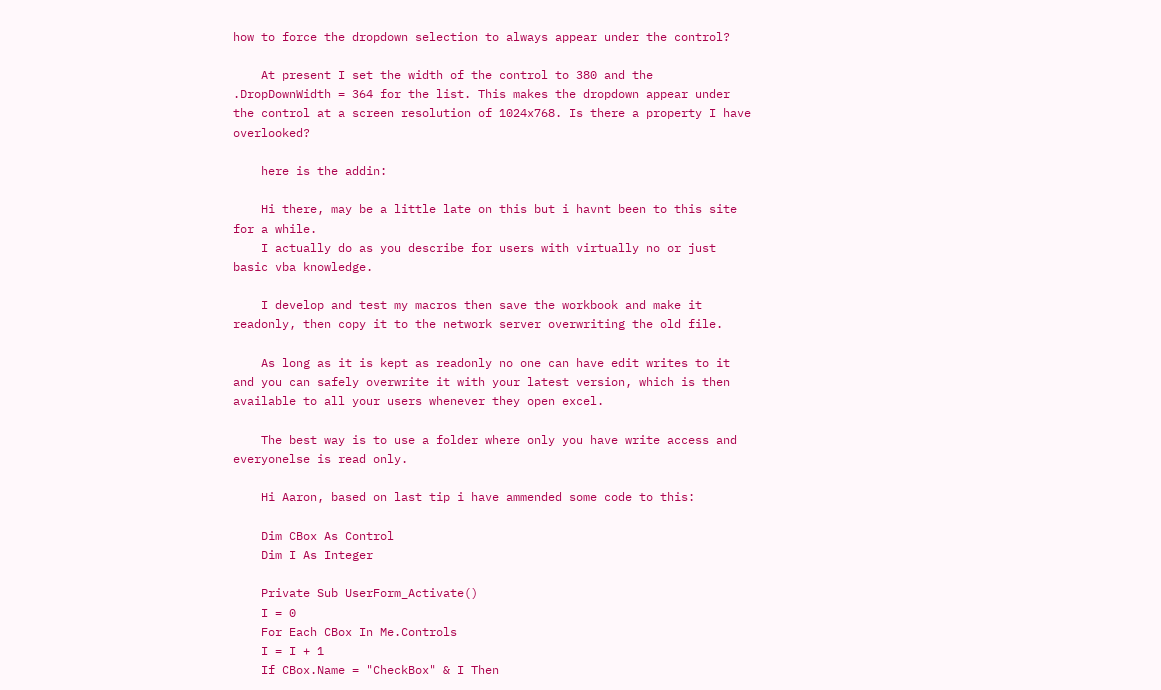how to force the dropdown selection to always appear under the control?

    At present I set the width of the control to 380 and the .DropDownWidth = 364 for the list. This makes the dropdown appear under the control at a screen resolution of 1024x768. Is there a property I have overlooked?

    here is the addin:

    Hi there, may be a little late on this but i havnt been to this site for a while.
    I actually do as you describe for users with virtually no or just basic vba knowledge.

    I develop and test my macros then save the workbook and make it readonly, then copy it to the network server overwriting the old file.

    As long as it is kept as readonly no one can have edit writes to it and you can safely overwrite it with your latest version, which is then available to all your users whenever they open excel.

    The best way is to use a folder where only you have write access and everyonelse is read only.

    Hi Aaron, based on last tip i have ammended some code to this:

    Dim CBox As Control
    Dim I As Integer

    Private Sub UserForm_Activate()
    I = 0
    For Each CBox In Me.Controls
    I = I + 1
    If CBox.Name = "CheckBox" & I Then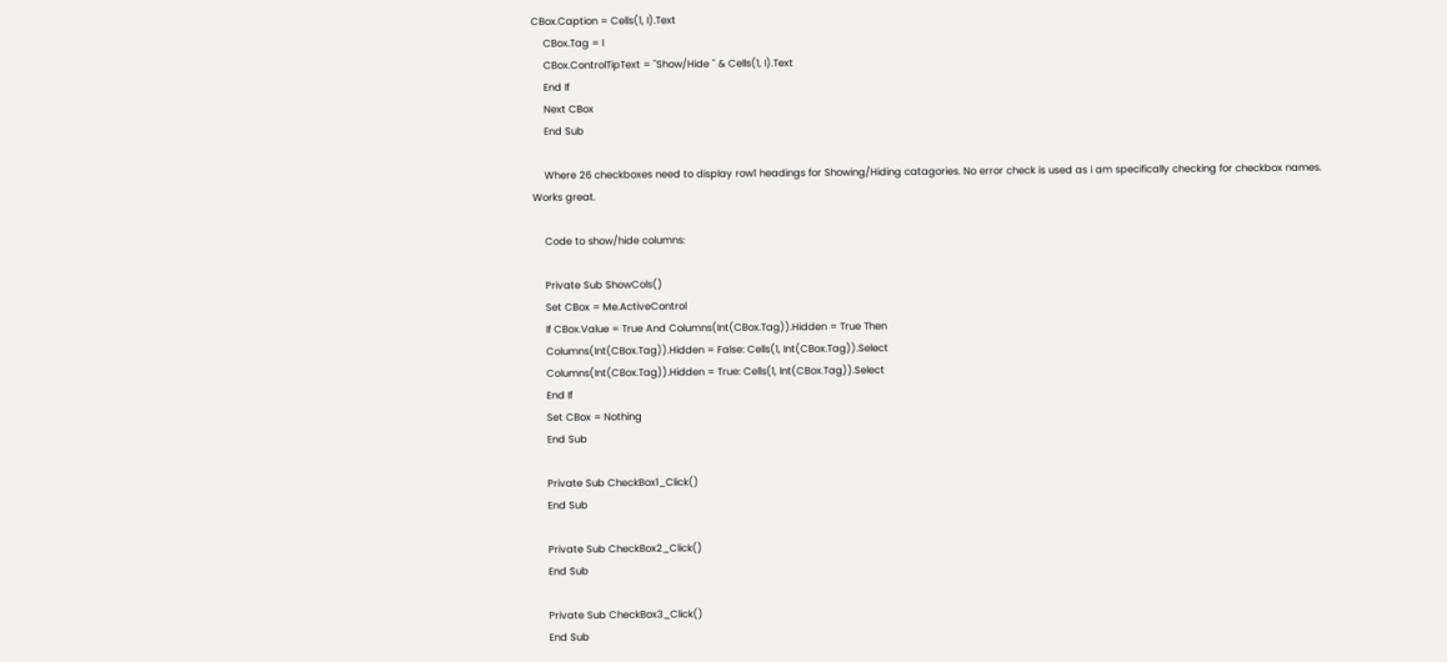CBox.Caption = Cells(1, I).Text
    CBox.Tag = I
    CBox.ControlTipText = "Show/Hide " & Cells(1, I).Text
    End If
    Next CBox
    End Sub

    Where 26 checkboxes need to display row1 headings for Showing/Hiding catagories. No error check is used as i am specifically checking for checkbox names. Works great.

    Code to show/hide columns:

    Private Sub ShowCols()
    Set CBox = Me.ActiveControl
    If CBox.Value = True And Columns(Int(CBox.Tag)).Hidden = True Then
    Columns(Int(CBox.Tag)).Hidden = False: Cells(1, Int(CBox.Tag)).Select
    Columns(Int(CBox.Tag)).Hidden = True: Cells(1, Int(CBox.Tag)).Select
    End If
    Set CBox = Nothing
    End Sub

    Private Sub CheckBox1_Click()
    End Sub

    Private Sub CheckBox2_Click()
    End Sub

    Private Sub CheckBox3_Click()
    End Sub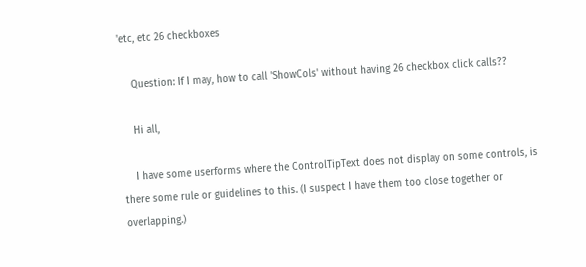'etc, etc 26 checkboxes

    Question: If I may, how to call 'ShowCols' without having 26 checkbox click calls??

    Hi all,

    I have some userforms where the ControlTipText does not display on some controls, is there some rule or guidelines to this. (I suspect I have them too close together or overlapping.)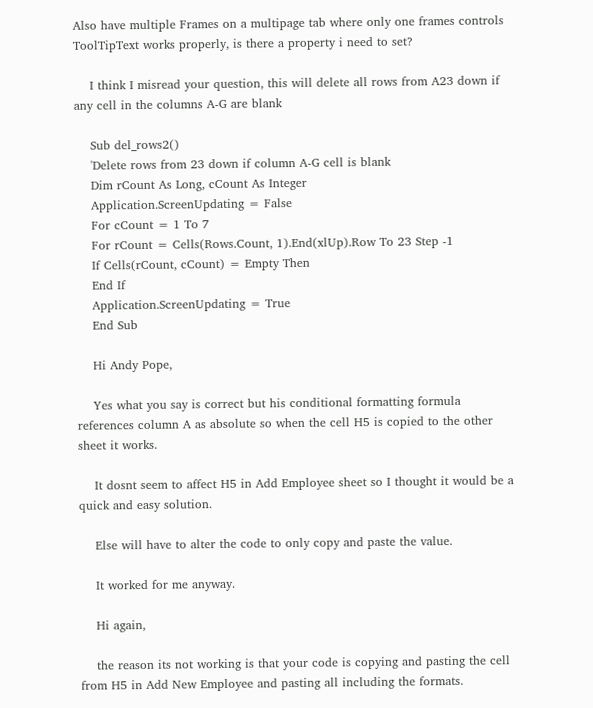Also have multiple Frames on a multipage tab where only one frames controls ToolTipText works properly, is there a property i need to set?

    I think I misread your question, this will delete all rows from A23 down if any cell in the columns A-G are blank

    Sub del_rows2()
    'Delete rows from 23 down if column A-G cell is blank
    Dim rCount As Long, cCount As Integer
    Application.ScreenUpdating = False
    For cCount = 1 To 7
    For rCount = Cells(Rows.Count, 1).End(xlUp).Row To 23 Step -1
    If Cells(rCount, cCount) = Empty Then
    End If
    Application.ScreenUpdating = True
    End Sub

    Hi Andy Pope,

    Yes what you say is correct but his conditional formatting formula references column A as absolute so when the cell H5 is copied to the other sheet it works.

    It dosnt seem to affect H5 in Add Employee sheet so I thought it would be a quick and easy solution.

    Else will have to alter the code to only copy and paste the value.

    It worked for me anyway.

    Hi again,

    the reason its not working is that your code is copying and pasting the cell from H5 in Add New Employee and pasting all including the formats.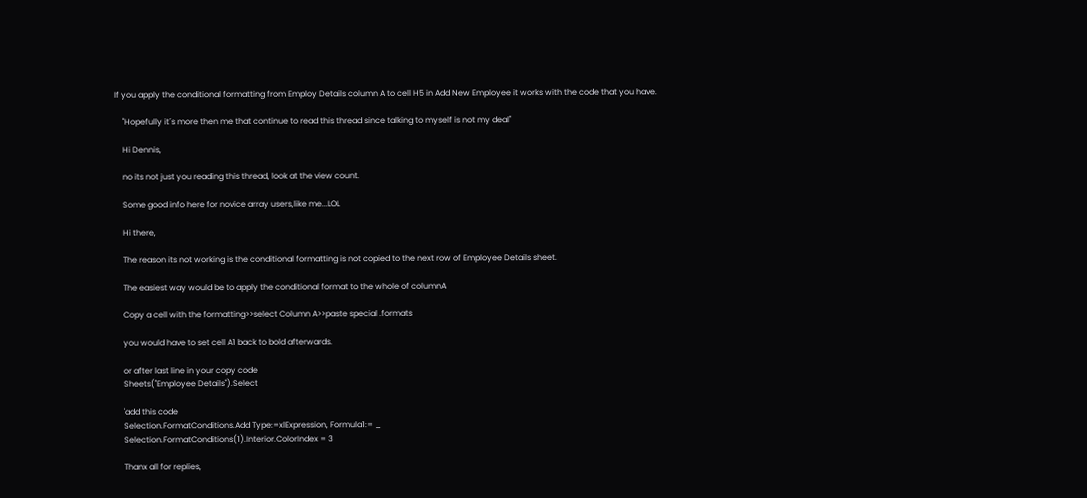If you apply the conditional formatting from Employ Details column A to cell H5 in Add New Employee it works with the code that you have.

    "Hopefully it´s more then me that continue to read this thread since talking to myself is not my deal"

    Hi Dennis,

    no its not just you reading this thread, look at the view count.

    Some good info here for novice array users,like me...LOL

    Hi there,

    The reason its not working is the conditional formatting is not copied to the next row of Employee Details sheet.

    The easiest way would be to apply the conditional format to the whole of columnA

    Copy a cell with the formatting>>select Column A>>paste special .formats

    you would have to set cell A1 back to bold afterwards.

    or after last line in your copy code
    Sheets("Employee Details").Select

    'add this code
    Selection.FormatConditions.Add Type:=xlExpression, Formula1:= _
    Selection.FormatConditions(1).Interior.ColorIndex = 3

    Thanx all for replies,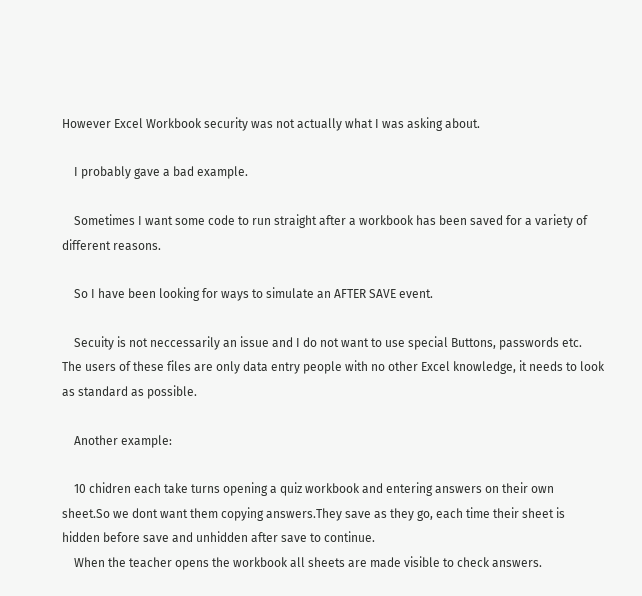However Excel Workbook security was not actually what I was asking about.

    I probably gave a bad example.

    Sometimes I want some code to run straight after a workbook has been saved for a variety of different reasons.

    So I have been looking for ways to simulate an AFTER SAVE event.

    Secuity is not neccessarily an issue and I do not want to use special Buttons, passwords etc. The users of these files are only data entry people with no other Excel knowledge, it needs to look as standard as possible.

    Another example:

    10 chidren each take turns opening a quiz workbook and entering answers on their own sheet.So we dont want them copying answers.They save as they go, each time their sheet is hidden before save and unhidden after save to continue.
    When the teacher opens the workbook all sheets are made visible to check answers.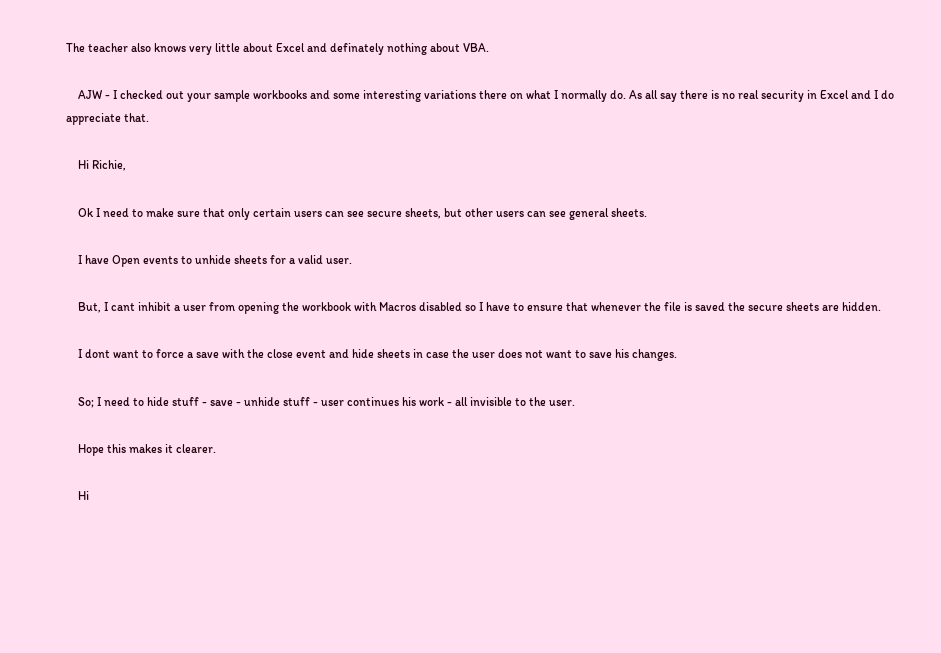The teacher also knows very little about Excel and definately nothing about VBA.

    AJW - I checked out your sample workbooks and some interesting variations there on what I normally do. As all say there is no real security in Excel and I do appreciate that.

    Hi Richie,

    Ok I need to make sure that only certain users can see secure sheets, but other users can see general sheets.

    I have Open events to unhide sheets for a valid user.

    But, I cant inhibit a user from opening the workbook with Macros disabled so I have to ensure that whenever the file is saved the secure sheets are hidden.

    I dont want to force a save with the close event and hide sheets in case the user does not want to save his changes.

    So; I need to hide stuff - save - unhide stuff - user continues his work - all invisible to the user.

    Hope this makes it clearer.

    Hi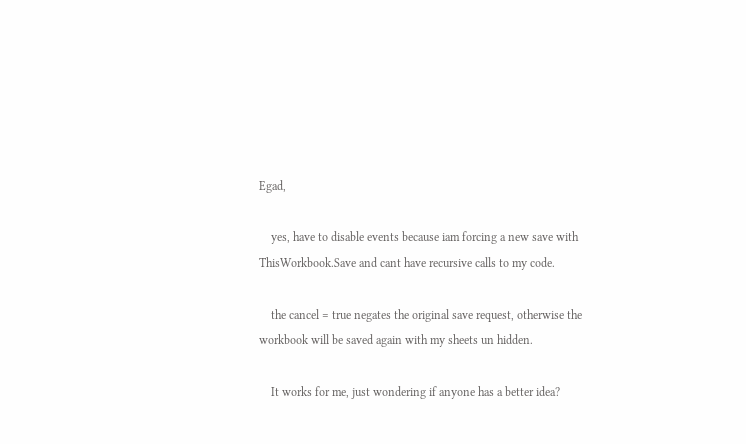Egad,

    yes, have to disable events because iam forcing a new save with ThisWorkbook.Save and cant have recursive calls to my code.

    the cancel = true negates the original save request, otherwise the workbook will be saved again with my sheets un hidden.

    It works for me, just wondering if anyone has a better idea?